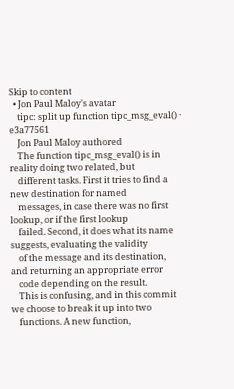Skip to content
  • Jon Paul Maloy's avatar
    tipc: split up function tipc_msg_eval() · e3a77561
    Jon Paul Maloy authored
    The function tipc_msg_eval() is in reality doing two related, but
    different tasks. First it tries to find a new destination for named
    messages, in case there was no first lookup, or if the first lookup
    failed. Second, it does what its name suggests, evaluating the validity
    of the message and its destination, and returning an appropriate error
    code depending on the result.
    This is confusing, and in this commit we choose to break it up into two
    functions. A new function,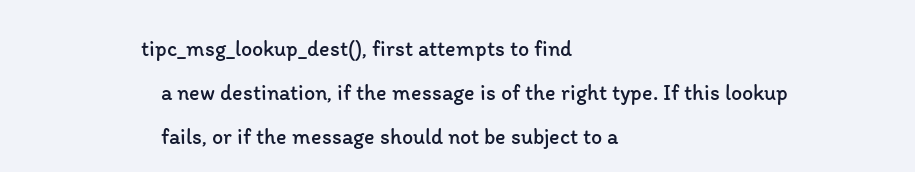tipc_msg_lookup_dest(), first attempts to find
    a new destination, if the message is of the right type. If this lookup
    fails, or if the message should not be subject to a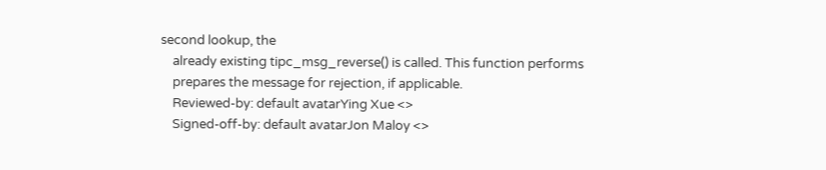second lookup, the
    already existing tipc_msg_reverse() is called. This function performs
    prepares the message for rejection, if applicable.
    Reviewed-by: default avatarYing Xue <>
    Signed-off-by: default avatarJon Maloy <>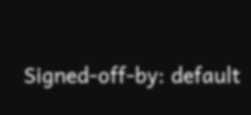Signed-off-by: default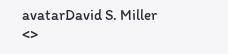avatarDavid S. Miller <>